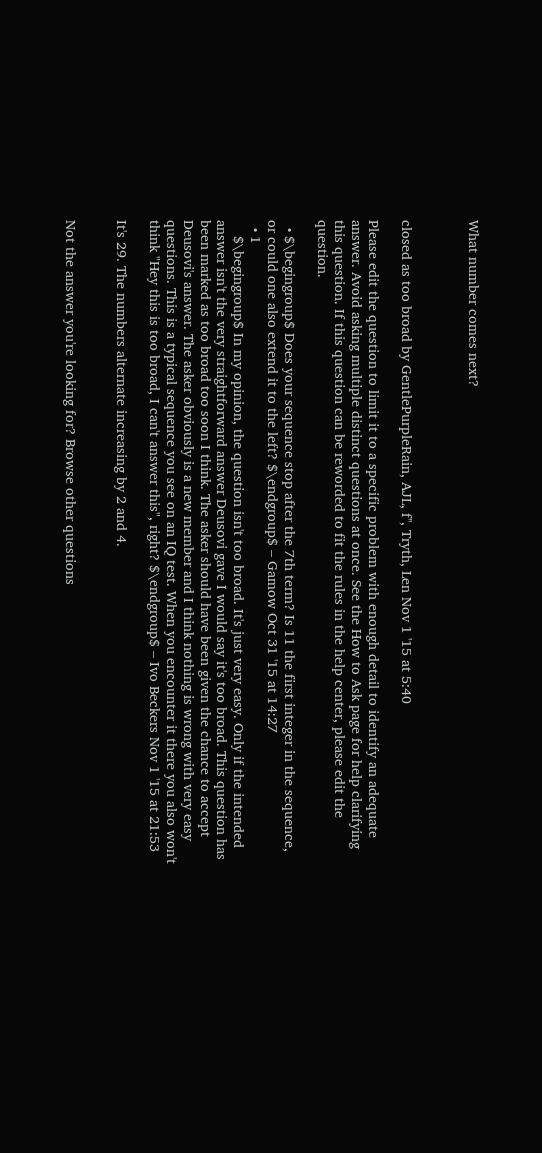What number comes next?



closed as too broad by GentlePurpleRain, AJL, f'', Tryth, Len Nov 1 '15 at 5:40

Please edit the question to limit it to a specific problem with enough detail to identify an adequate answer. Avoid asking multiple distinct questions at once. See the How to Ask page for help clarifying this question. If this question can be reworded to fit the rules in the help center, please edit the question.

  • $\begingroup$ Does your sequence stop after the 7th term? Is 11 the first integer in the sequence, or could one also extend it to the left? $\endgroup$ – Gamow Oct 31 '15 at 14:27
  • 1
    $\begingroup$ In my opinion, the question isn't too broad. It's just very easy. Only if the intended answer isn't the very straightforward answer Deusovi gave I would say it's too broad. This question has been marked as too broad too soon I think. The asker should have been given the chance to accept Deusovi's answer. The asker obviously is a new member and I think nothing is wrong with very easy questions. This is a typical sequence you see on an IQ test. When you encounter it there you also won't think "Hey this is too broad, I can't answer this", right? $\endgroup$ – Ivo Beckers Nov 1 '15 at 21:53

It's 29. The numbers alternate increasing by 2 and 4.


Not the answer you're looking for? Browse other questions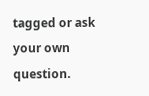tagged or ask your own question.